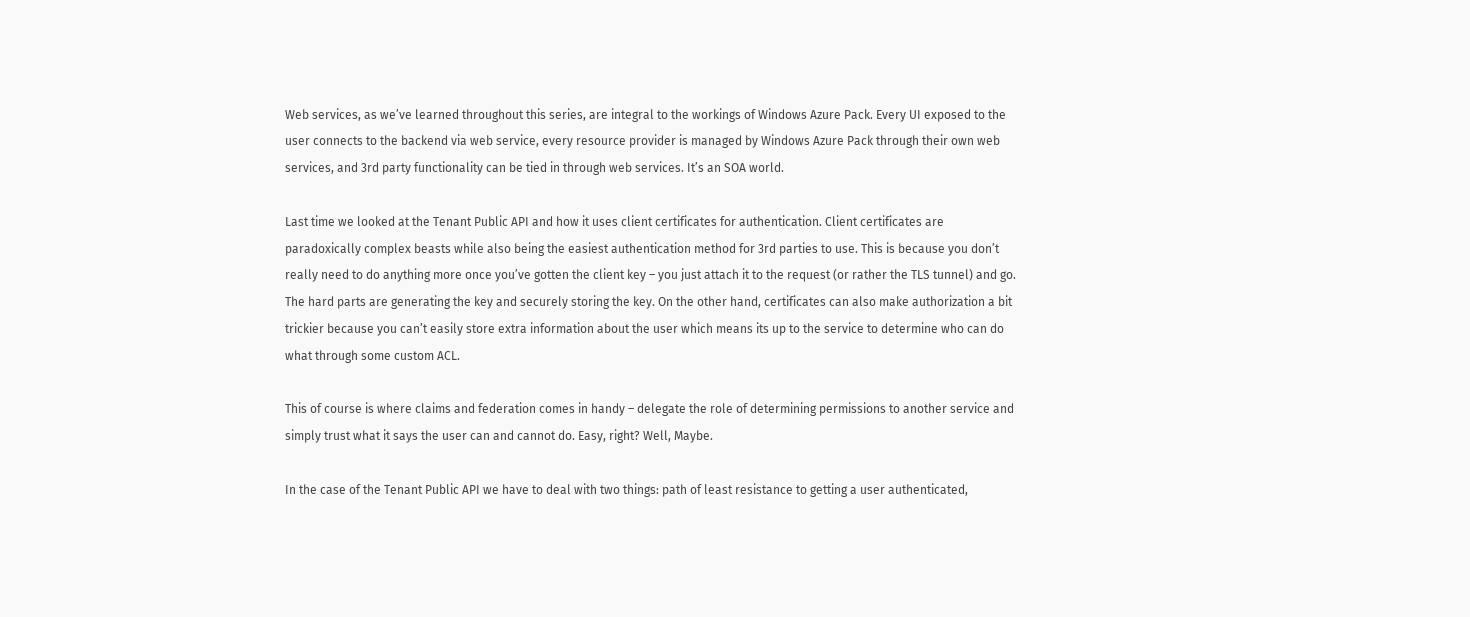Web services, as we’ve learned throughout this series, are integral to the workings of Windows Azure Pack. Every UI exposed to the user connects to the backend via web service, every resource provider is managed by Windows Azure Pack through their own web services, and 3rd party functionality can be tied in through web services. It’s an SOA world.

Last time we looked at the Tenant Public API and how it uses client certificates for authentication. Client certificates are paradoxically complex beasts while also being the easiest authentication method for 3rd parties to use. This is because you don’t really need to do anything more once you’ve gotten the client key – you just attach it to the request (or rather the TLS tunnel) and go. The hard parts are generating the key and securely storing the key. On the other hand, certificates can also make authorization a bit trickier because you can’t easily store extra information about the user which means its up to the service to determine who can do what through some custom ACL.

This of course is where claims and federation comes in handy – delegate the role of determining permissions to another service and simply trust what it says the user can and cannot do. Easy, right? Well, Maybe.

In the case of the Tenant Public API we have to deal with two things: path of least resistance to getting a user authenticated,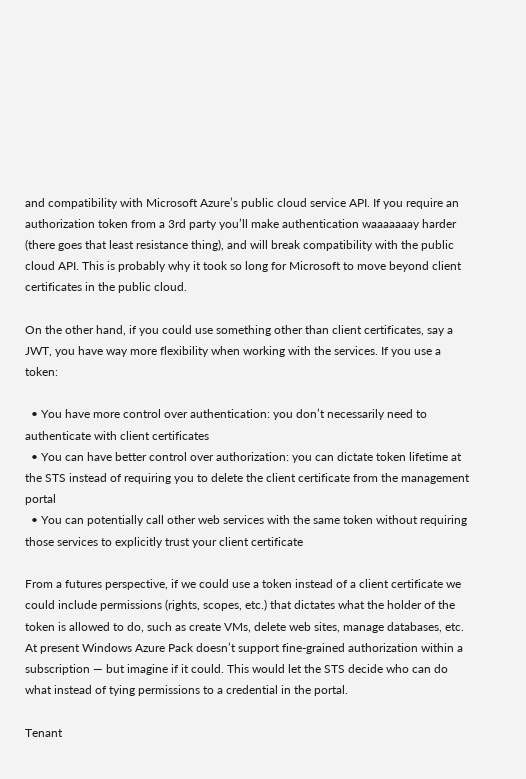and compatibility with Microsoft Azure’s public cloud service API. If you require an authorization token from a 3rd party you’ll make authentication waaaaaaay harder (there goes that least resistance thing), and will break compatibility with the public cloud API. This is probably why it took so long for Microsoft to move beyond client certificates in the public cloud.

On the other hand, if you could use something other than client certificates, say a JWT, you have way more flexibility when working with the services. If you use a token:

  • You have more control over authentication: you don’t necessarily need to authenticate with client certificates
  • You can have better control over authorization: you can dictate token lifetime at the STS instead of requiring you to delete the client certificate from the management portal
  • You can potentially call other web services with the same token without requiring those services to explicitly trust your client certificate

From a futures perspective, if we could use a token instead of a client certificate we could include permissions (rights, scopes, etc.) that dictates what the holder of the token is allowed to do, such as create VMs, delete web sites, manage databases, etc. At present Windows Azure Pack doesn’t support fine-grained authorization within a subscription — but imagine if it could. This would let the STS decide who can do what instead of tying permissions to a credential in the portal.

Tenant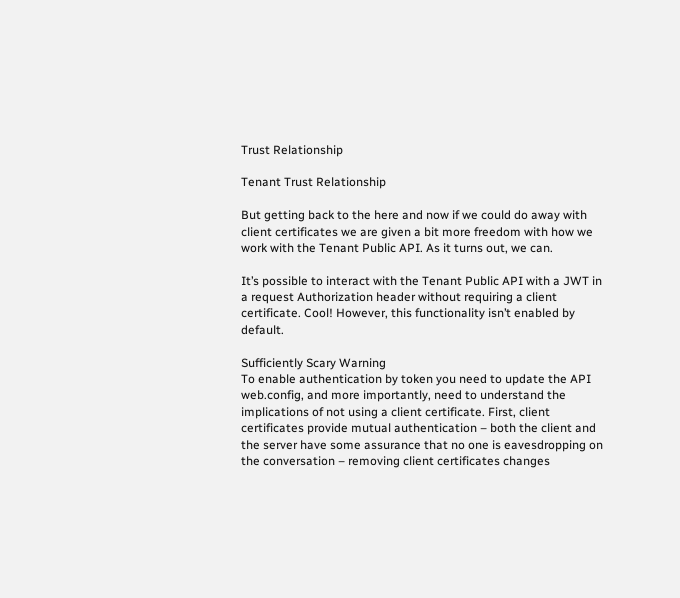Trust Relationship

Tenant Trust Relationship

But getting back to the here and now if we could do away with client certificates we are given a bit more freedom with how we work with the Tenant Public API. As it turns out, we can.

It’s possible to interact with the Tenant Public API with a JWT in a request Authorization header without requiring a client certificate. Cool! However, this functionality isn’t enabled by default.

Sufficiently Scary Warning
To enable authentication by token you need to update the API web.config, and more importantly, need to understand the implications of not using a client certificate. First, client certificates provide mutual authentication – both the client and the server have some assurance that no one is eavesdropping on the conversation – removing client certificates changes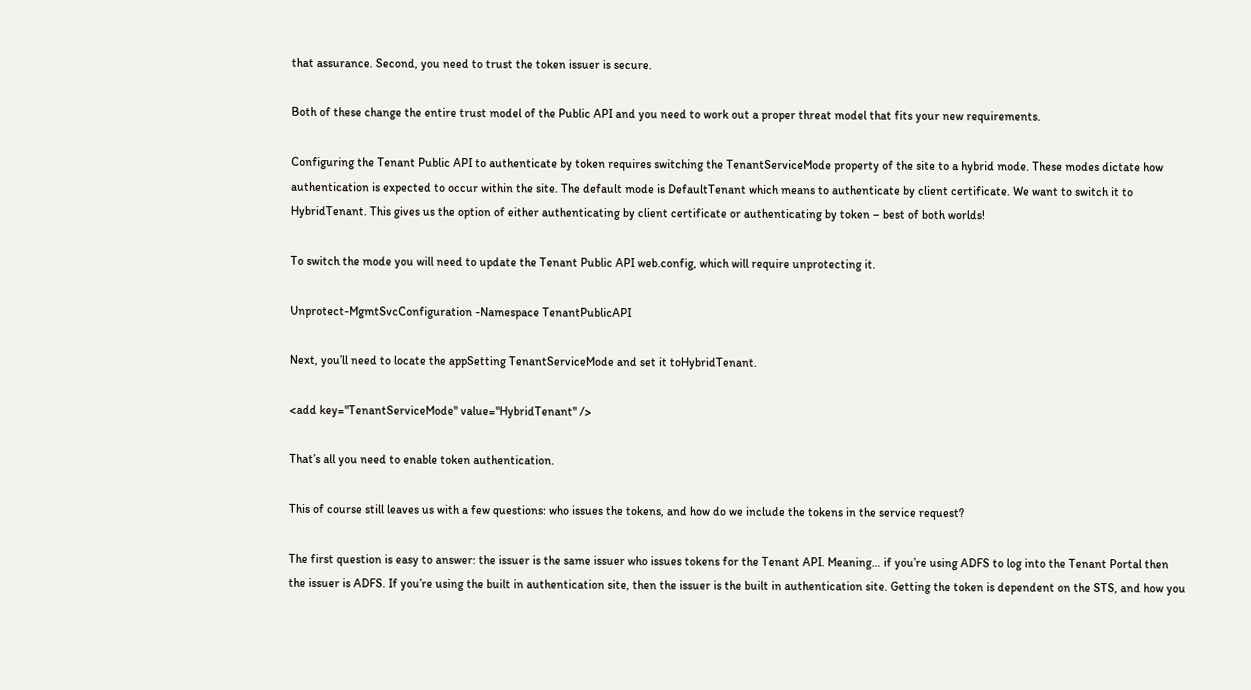that assurance. Second, you need to trust the token issuer is secure.

Both of these change the entire trust model of the Public API and you need to work out a proper threat model that fits your new requirements.

Configuring the Tenant Public API to authenticate by token requires switching the TenantServiceMode property of the site to a hybrid mode. These modes dictate how authentication is expected to occur within the site. The default mode is DefaultTenant which means to authenticate by client certificate. We want to switch it to HybridTenant. This gives us the option of either authenticating by client certificate or authenticating by token – best of both worlds!

To switch the mode you will need to update the Tenant Public API web.config, which will require unprotecting it.

Unprotect-MgmtSvcConfiguration -Namespace TenantPublicAPI

Next, you’ll need to locate the appSetting TenantServiceMode and set it toHybridTenant.

<add key="TenantServiceMode" value="HybridTenant" />

That’s all you need to enable token authentication.

This of course still leaves us with a few questions: who issues the tokens, and how do we include the tokens in the service request?

The first question is easy to answer: the issuer is the same issuer who issues tokens for the Tenant API. Meaning… if you’re using ADFS to log into the Tenant Portal then the issuer is ADFS. If you’re using the built in authentication site, then the issuer is the built in authentication site. Getting the token is dependent on the STS, and how you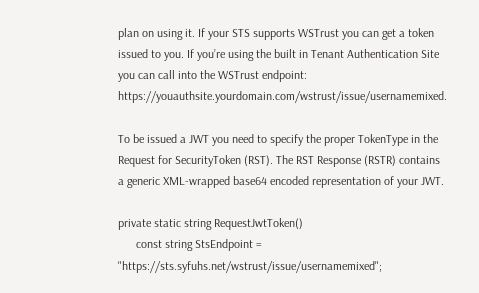plan on using it. If your STS supports WSTrust you can get a token issued to you. If you’re using the built in Tenant Authentication Site you can call into the WSTrust endpoint: https://youauthsite.yourdomain.com/wstrust/issue/usernamemixed.

To be issued a JWT you need to specify the proper TokenType in the Request for SecurityToken (RST). The RST Response (RSTR) contains a generic XML-wrapped base64 encoded representation of your JWT.

private static string RequestJwtToken()
      const string StsEndpoint = "https://sts.syfuhs.net/wstrust/issue/usernamemixed";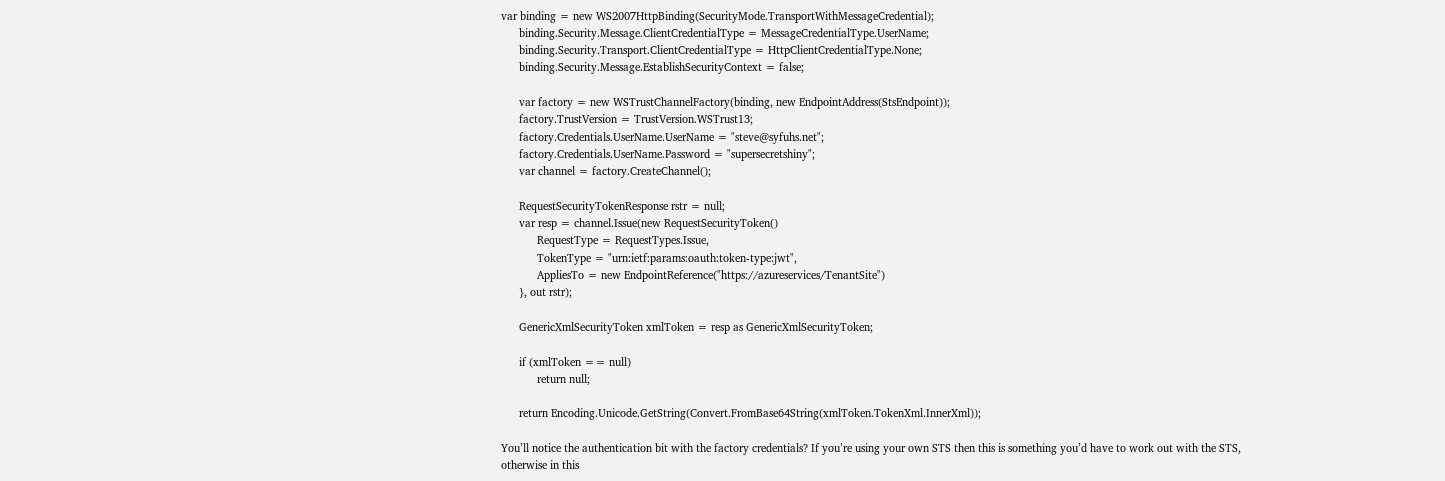var binding = new WS2007HttpBinding(SecurityMode.TransportWithMessageCredential);
      binding.Security.Message.ClientCredentialType = MessageCredentialType.UserName;
      binding.Security.Transport.ClientCredentialType = HttpClientCredentialType.None;
      binding.Security.Message.EstablishSecurityContext = false;

      var factory = new WSTrustChannelFactory(binding, new EndpointAddress(StsEndpoint));
      factory.TrustVersion = TrustVersion.WSTrust13;
      factory.Credentials.UserName.UserName = "steve@syfuhs.net";
      factory.Credentials.UserName.Password = "supersecretshiny";
      var channel = factory.CreateChannel();

      RequestSecurityTokenResponse rstr = null;
      var resp = channel.Issue(new RequestSecurityToken()
            RequestType = RequestTypes.Issue,
            TokenType = "urn:ietf:params:oauth:token-type:jwt",
            AppliesTo = new EndpointReference("https://azureservices/TenantSite")
      }, out rstr);

      GenericXmlSecurityToken xmlToken = resp as GenericXmlSecurityToken;

      if (xmlToken == null)
            return null;

      return Encoding.Unicode.GetString(Convert.FromBase64String(xmlToken.TokenXml.InnerXml));

You’ll notice the authentication bit with the factory credentials? If you’re using your own STS then this is something you’d have to work out with the STS, otherwise in this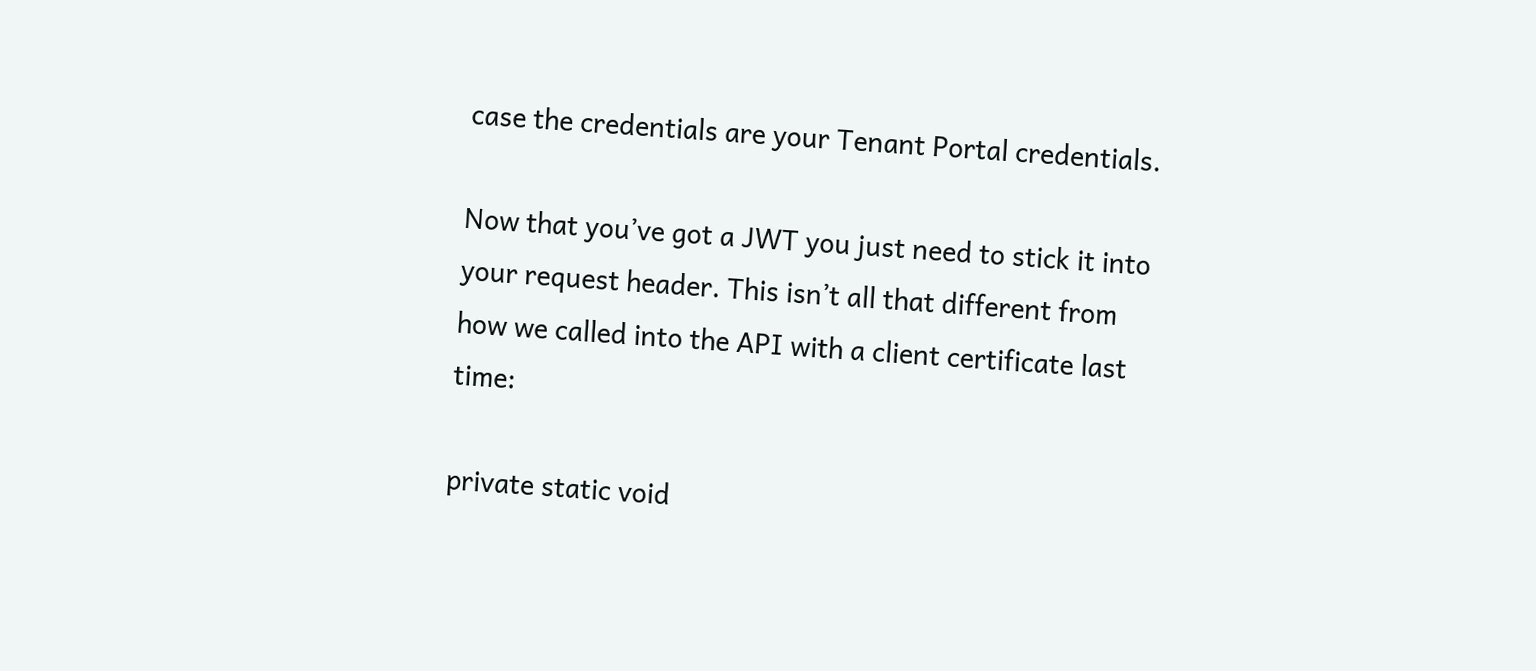case the credentials are your Tenant Portal credentials.

Now that you’ve got a JWT you just need to stick it into your request header. This isn’t all that different from how we called into the API with a client certificate last time:

private static void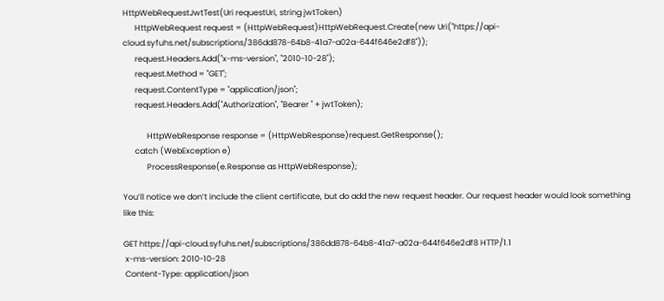HttpWebRequestJwtTest(Uri requestUri, string jwtToken)
      HttpWebRequest request = (HttpWebRequest)HttpWebRequest.Create(new Uri("https://api-cloud.syfuhs.net/subscriptions/386dd878-64b8-41a7-a02a-644f646e2df8"));
      request.Headers.Add("x-ms-version", "2010-10-28");
      request.Method = "GET";
      request.ContentType = "application/json";
      request.Headers.Add("Authorization", "Bearer " + jwtToken);

            HttpWebResponse response = (HttpWebResponse)request.GetResponse();
      catch (WebException e)
            ProcessResponse(e.Response as HttpWebResponse);

You’ll notice we don’t include the client certificate, but do add the new request header. Our request header would look something like this:

GET https://api-cloud.syfuhs.net/subscriptions/386dd878-64b8-41a7-a02a-644f646e2df8 HTTP/1.1
 x-ms-version: 2010-10-28
 Content-Type: application/json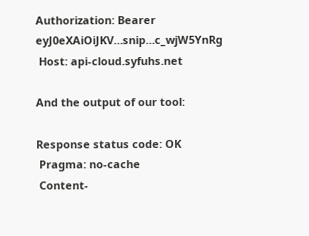Authorization: Bearer eyJ0eXAiOiJKV…snip…c_wjW5YnRg
 Host: api-cloud.syfuhs.net

And the output of our tool:

Response status code: OK
 Pragma: no-cache
 Content-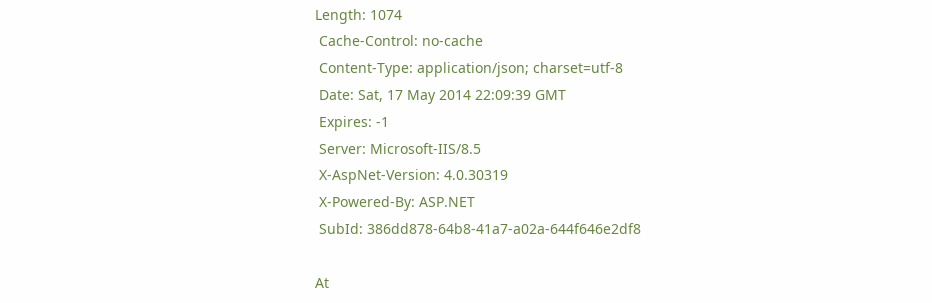Length: 1074
 Cache-Control: no-cache
 Content-Type: application/json; charset=utf-8
 Date: Sat, 17 May 2014 22:09:39 GMT
 Expires: -1
 Server: Microsoft-IIS/8.5
 X-AspNet-Version: 4.0.30319
 X-Powered-By: ASP.NET
 SubId: 386dd878-64b8-41a7-a02a-644f646e2df8

At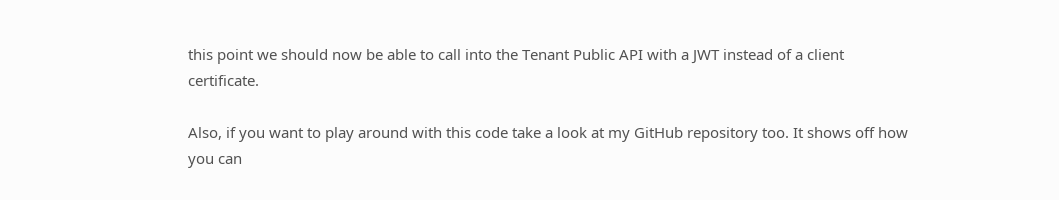this point we should now be able to call into the Tenant Public API with a JWT instead of a client certificate.

Also, if you want to play around with this code take a look at my GitHub repository too. It shows off how you can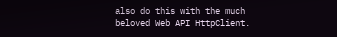also do this with the much beloved Web API HttpClient.